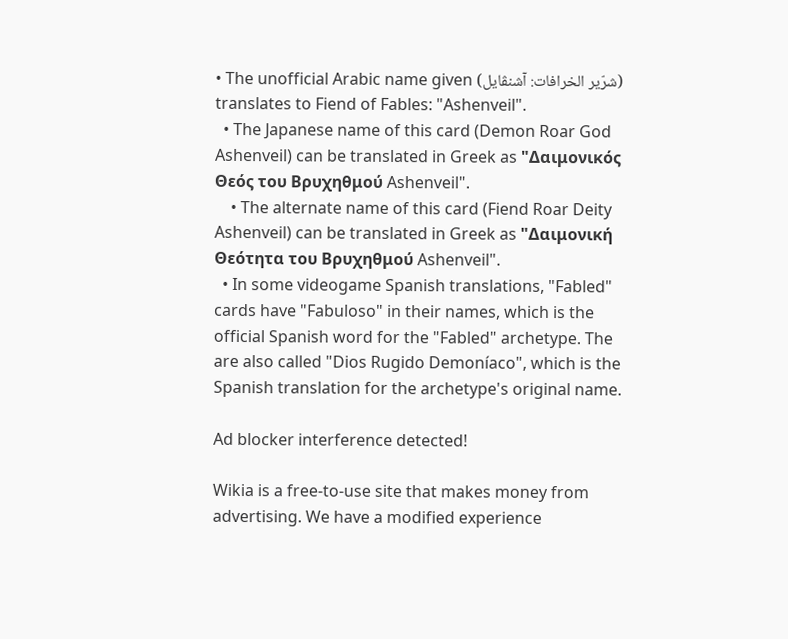• The unofficial Arabic name given (شرّير الخرافات: آشنڤايل) translates to Fiend of Fables: "Ashenveil".
  • The Japanese name of this card (Demon Roar God Ashenveil) can be translated in Greek as "Δαιμονικός Θεός του Βρυχηθμού Ashenveil".
    • The alternate name of this card (Fiend Roar Deity Ashenveil) can be translated in Greek as "Δαιμονική Θεότητα του Βρυχηθμού Ashenveil".
  • In some videogame Spanish translations, "Fabled" cards have "Fabuloso" in their names, which is the official Spanish word for the "Fabled" archetype. The are also called "Dios Rugido Demoníaco", which is the Spanish translation for the archetype's original name.

Ad blocker interference detected!

Wikia is a free-to-use site that makes money from advertising. We have a modified experience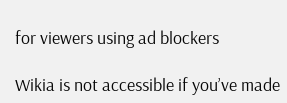for viewers using ad blockers

Wikia is not accessible if you’ve made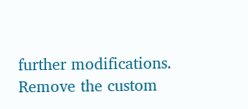further modifications. Remove the custom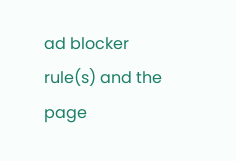ad blocker rule(s) and the page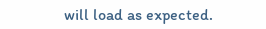will load as expected.